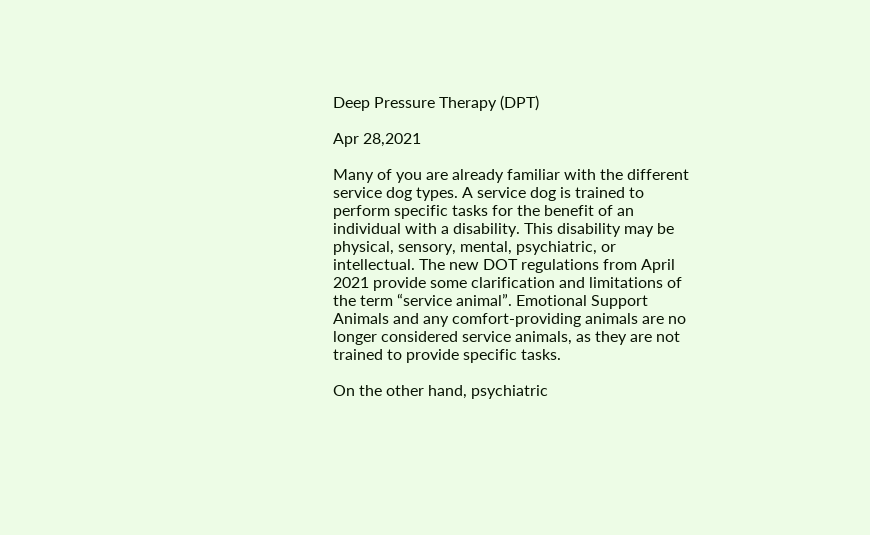Deep Pressure Therapy (DPT)

Apr 28,2021

Many of you are already familiar with the different service dog types. A service dog is trained to perform specific tasks for the benefit of an individual with a disability. This disability may be physical, sensory, mental, psychiatric, or intellectual. The new DOT regulations from April 2021 provide some clarification and limitations of the term “service animal”. Emotional Support Animals and any comfort-providing animals are no longer considered service animals, as they are not trained to provide specific tasks.

On the other hand, psychiatric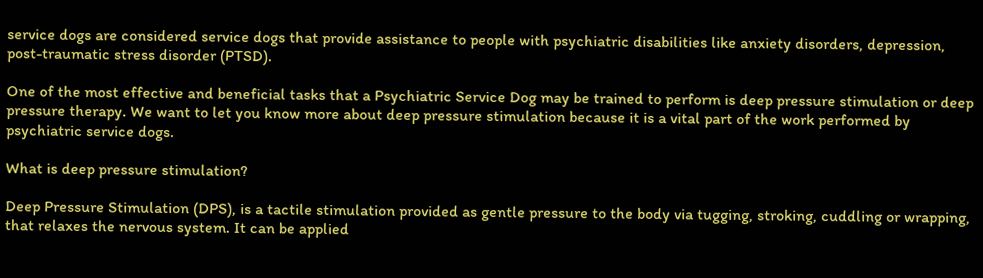service dogs are considered service dogs that provide assistance to people with psychiatric disabilities like anxiety disorders, depression, post-traumatic stress disorder (PTSD).

One of the most effective and beneficial tasks that a Psychiatric Service Dog may be trained to perform is deep pressure stimulation or deep pressure therapy. We want to let you know more about deep pressure stimulation because it is a vital part of the work performed by psychiatric service dogs.

What is deep pressure stimulation?

Deep Pressure Stimulation (DPS), is a tactile stimulation provided as gentle pressure to the body via tugging, stroking, cuddling or wrapping, that relaxes the nervous system. It can be applied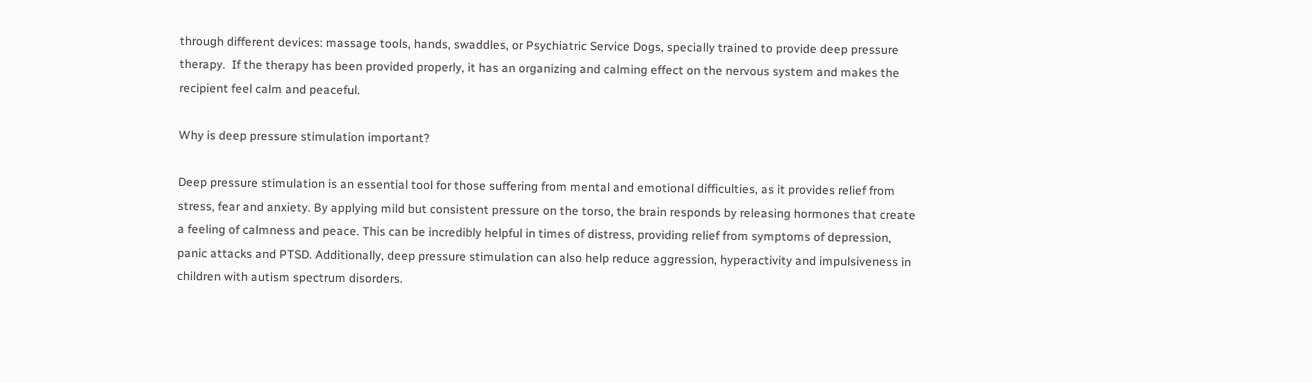through different devices: massage tools, hands, swaddles, or Psychiatric Service Dogs, specially trained to provide deep pressure therapy.  If the therapy has been provided properly, it has an organizing and calming effect on the nervous system and makes the recipient feel calm and peaceful.

Why is deep pressure stimulation important?

Deep pressure stimulation is an essential tool for those suffering from mental and emotional difficulties, as it provides relief from stress, fear and anxiety. By applying mild but consistent pressure on the torso, the brain responds by releasing hormones that create a feeling of calmness and peace. This can be incredibly helpful in times of distress, providing relief from symptoms of depression, panic attacks and PTSD. Additionally, deep pressure stimulation can also help reduce aggression, hyperactivity and impulsiveness in children with autism spectrum disorders.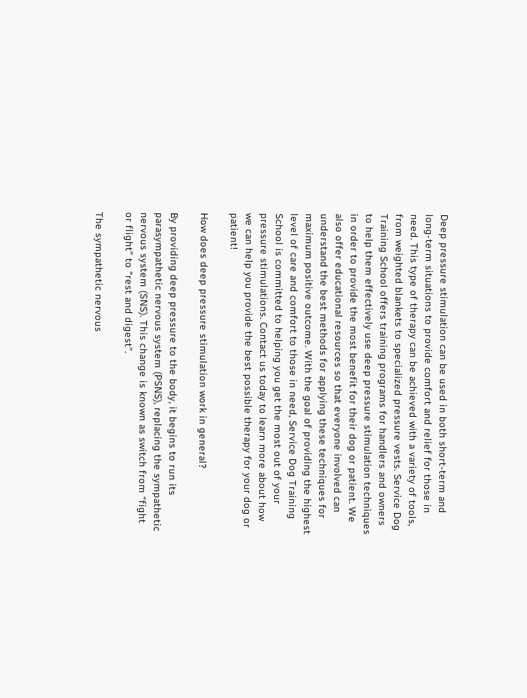Deep pressure stimulation can be used in both short-term and long-term situations to provide comfort and relief for those in need. This type of therapy can be achieved with a variety of tools, from weighted blankets to specialized pressure vests. Service Dog Training School offers training programs for handlers and owners to help them effectively use deep pressure stimulation techniques in order to provide the most benefit for their dog or patient. We also offer educational resources so that everyone involved can understand the best methods for applying these techniques for maximum positive outcome. With the goal of providing the highest level of care and comfort to those in need, Service Dog Training School is committed to helping you get the most out of your pressure stimulations. Contact us today to learn more about how we can help you provide the best possible therapy for your dog or patient!

How does deep pressure stimulation work in general?

By providing deep pressure to the body, it begins to run its parasympathetic nervous system (PSNS), replacing the sympathetic nervous system (SNS). This change is known as switch from “fight or flight” to “rest and digest”.

The sympathetic nervous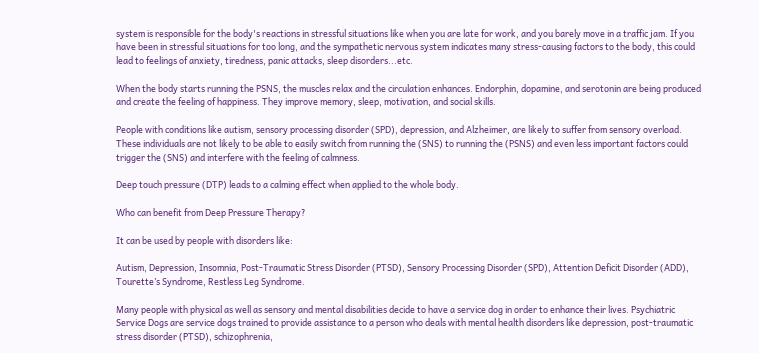system is responsible for the body's reactions in stressful situations like when you are late for work, and you barely move in a traffic jam. If you have been in stressful situations for too long, and the sympathetic nervous system indicates many stress-causing factors to the body, this could lead to feelings of anxiety, tiredness, panic attacks, sleep disorders...etc.

When the body starts running the PSNS, the muscles relax and the circulation enhances. Endorphin, dopamine, and serotonin are being produced and create the feeling of happiness. They improve memory, sleep, motivation, and social skills.

People with conditions like autism, sensory processing disorder (SPD), depression, and Alzheimer, are likely to suffer from sensory overload. These individuals are not likely to be able to easily switch from running the (SNS) to running the (PSNS) and even less important factors could trigger the (SNS) and interfere with the feeling of calmness.

Deep touch pressure (DTP) leads to a calming effect when applied to the whole body.

Who can benefit from Deep Pressure Therapy?

It can be used by people with disorders like:

Autism, Depression, Insomnia, Post-Traumatic Stress Disorder (PTSD), Sensory Processing Disorder (SPD), Attention Deficit Disorder (ADD), Tourette’s Syndrome, Restless Leg Syndrome.

Many people with physical as well as sensory and mental disabilities decide to have a service dog in order to enhance their lives. Psychiatric Service Dogs are service dogs trained to provide assistance to a person who deals with mental health disorders like depression, post-traumatic stress disorder (PTSD), schizophrenia,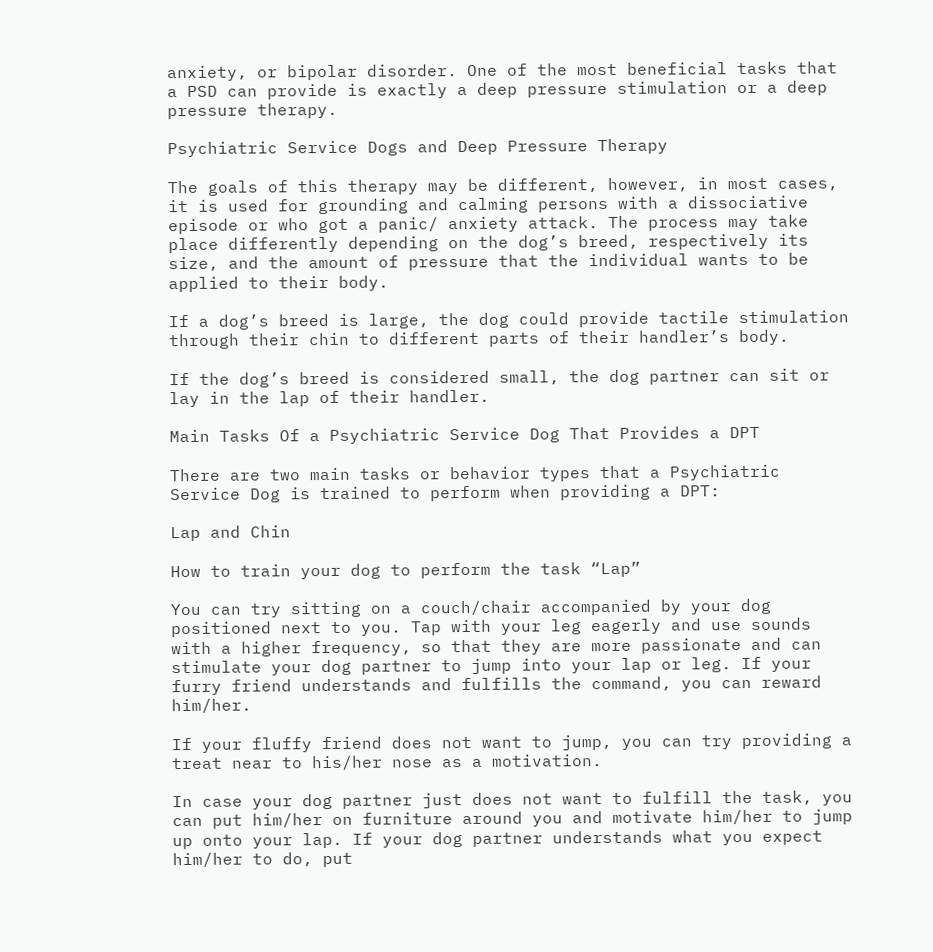anxiety, or bipolar disorder. One of the most beneficial tasks that a PSD can provide is exactly a deep pressure stimulation or a deep pressure therapy.

Psychiatric Service Dogs and Deep Pressure Therapy

The goals of this therapy may be different, however, in most cases, it is used for grounding and calming persons with a dissociative episode or who got a panic/ anxiety attack. The process may take place differently depending on the dog’s breed, respectively its size, and the amount of pressure that the individual wants to be applied to their body.

If a dog’s breed is large, the dog could provide tactile stimulation through their chin to different parts of their handler’s body.

If the dog’s breed is considered small, the dog partner can sit or lay in the lap of their handler.

Main Tasks Of a Psychiatric Service Dog That Provides a DPT

There are two main tasks or behavior types that a Psychiatric Service Dog is trained to perform when providing a DPT:

Lap and Chin

How to train your dog to perform the task “Lap”

You can try sitting on a couch/chair accompanied by your dog positioned next to you. Tap with your leg eagerly and use sounds with a higher frequency, so that they are more passionate and can stimulate your dog partner to jump into your lap or leg. If your furry friend understands and fulfills the command, you can reward him/her.

If your fluffy friend does not want to jump, you can try providing a treat near to his/her nose as a motivation.

In case your dog partner just does not want to fulfill the task, you can put him/her on furniture around you and motivate him/her to jump up onto your lap. If your dog partner understands what you expect him/her to do, put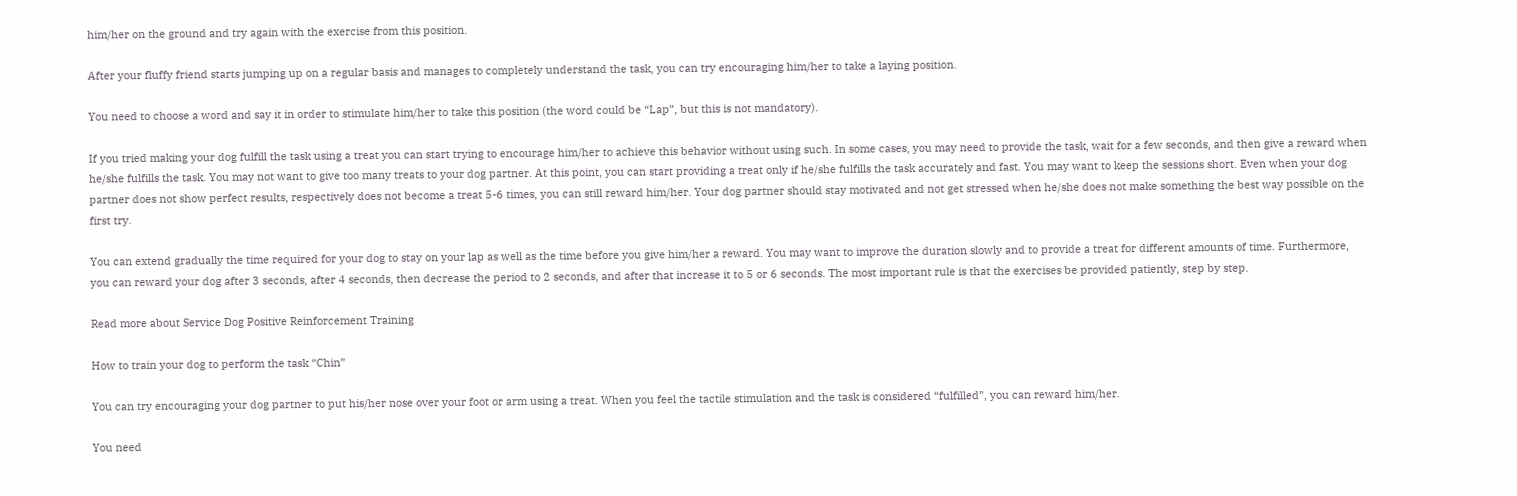him/her on the ground and try again with the exercise from this position.

After your fluffy friend starts jumping up on a regular basis and manages to completely understand the task, you can try encouraging him/her to take a laying position.

You need to choose a word and say it in order to stimulate him/her to take this position (the word could be “Lap”, but this is not mandatory).

If you tried making your dog fulfill the task using a treat you can start trying to encourage him/her to achieve this behavior without using such. In some cases, you may need to provide the task, wait for a few seconds, and then give a reward when he/she fulfills the task. You may not want to give too many treats to your dog partner. At this point, you can start providing a treat only if he/she fulfills the task accurately and fast. You may want to keep the sessions short. Even when your dog partner does not show perfect results, respectively does not become a treat 5-6 times, you can still reward him/her. Your dog partner should stay motivated and not get stressed when he/she does not make something the best way possible on the first try.

You can extend gradually the time required for your dog to stay on your lap as well as the time before you give him/her a reward. You may want to improve the duration slowly and to provide a treat for different amounts of time. Furthermore, you can reward your dog after 3 seconds, after 4 seconds, then decrease the period to 2 seconds, and after that increase it to 5 or 6 seconds. The most important rule is that the exercises be provided patiently, step by step.

Read more about Service Dog Positive Reinforcement Training

How to train your dog to perform the task “Chin”

You can try encouraging your dog partner to put his/her nose over your foot or arm using a treat. When you feel the tactile stimulation and the task is considered “fulfilled”, you can reward him/her.

You need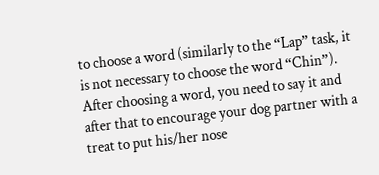to choose a word (similarly to the “Lap” task, it is not necessary to choose the word “Chin”). After choosing a word, you need to say it and after that to encourage your dog partner with a treat to put his/her nose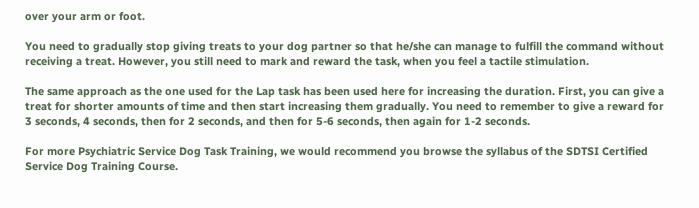over your arm or foot.

You need to gradually stop giving treats to your dog partner so that he/she can manage to fulfill the command without receiving a treat. However, you still need to mark and reward the task, when you feel a tactile stimulation.

The same approach as the one used for the Lap task has been used here for increasing the duration. First, you can give a treat for shorter amounts of time and then start increasing them gradually. You need to remember to give a reward for 3 seconds, 4 seconds, then for 2 seconds, and then for 5-6 seconds, then again for 1-2 seconds.

For more Psychiatric Service Dog Task Training, we would recommend you browse the syllabus of the SDTSI Certified Service Dog Training Course.